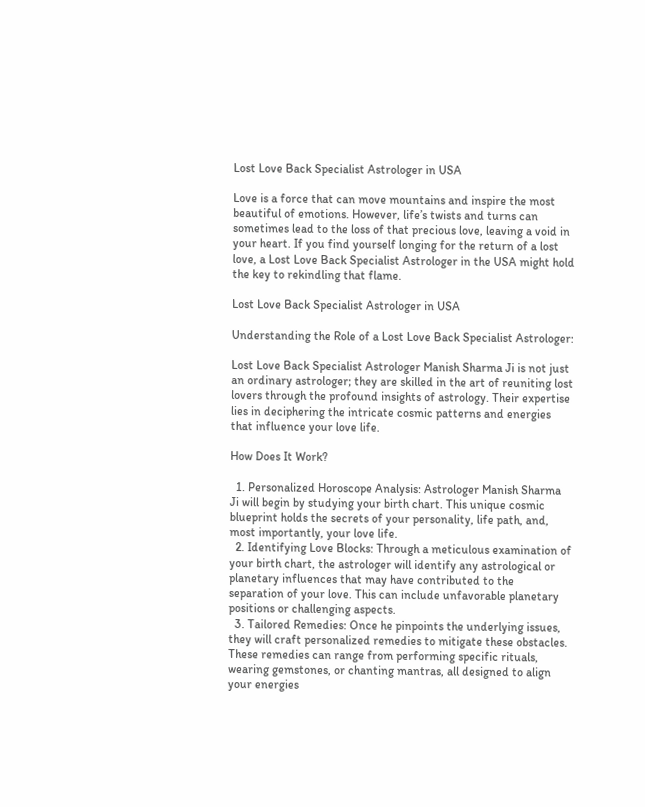Lost Love Back Specialist Astrologer in USA

Love is a force that can move mountains and inspire the most beautiful of emotions. However, life’s twists and turns can sometimes lead to the loss of that precious love, leaving a void in your heart. If you find yourself longing for the return of a lost love, a Lost Love Back Specialist Astrologer in the USA might hold the key to rekindling that flame.

Lost Love Back Specialist Astrologer in USA

Understanding the Role of a Lost Love Back Specialist Astrologer:

Lost Love Back Specialist Astrologer Manish Sharma Ji is not just an ordinary astrologer; they are skilled in the art of reuniting lost lovers through the profound insights of astrology. Their expertise lies in deciphering the intricate cosmic patterns and energies that influence your love life.

How Does It Work?

  1. Personalized Horoscope Analysis: Astrologer Manish Sharma Ji will begin by studying your birth chart. This unique cosmic blueprint holds the secrets of your personality, life path, and, most importantly, your love life.
  2. Identifying Love Blocks: Through a meticulous examination of your birth chart, the astrologer will identify any astrological or planetary influences that may have contributed to the separation of your love. This can include unfavorable planetary positions or challenging aspects.
  3. Tailored Remedies: Once he pinpoints the underlying issues, they will craft personalized remedies to mitigate these obstacles. These remedies can range from performing specific rituals, wearing gemstones, or chanting mantras, all designed to align your energies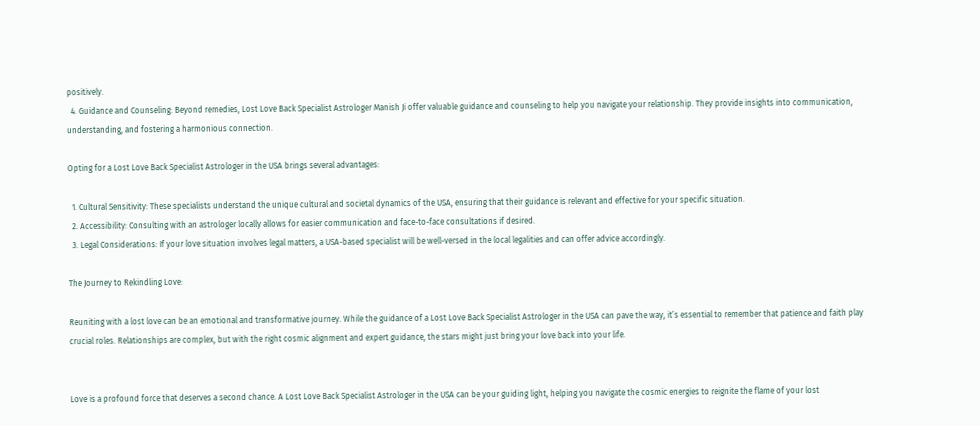positively.
  4. Guidance and Counseling: Beyond remedies, Lost Love Back Specialist Astrologer Manish Ji offer valuable guidance and counseling to help you navigate your relationship. They provide insights into communication, understanding, and fostering a harmonious connection.

Opting for a Lost Love Back Specialist Astrologer in the USA brings several advantages:

  1. Cultural Sensitivity: These specialists understand the unique cultural and societal dynamics of the USA, ensuring that their guidance is relevant and effective for your specific situation.
  2. Accessibility: Consulting with an astrologer locally allows for easier communication and face-to-face consultations if desired.
  3. Legal Considerations: If your love situation involves legal matters, a USA-based specialist will be well-versed in the local legalities and can offer advice accordingly.

The Journey to Rekindling Love:

Reuniting with a lost love can be an emotional and transformative journey. While the guidance of a Lost Love Back Specialist Astrologer in the USA can pave the way, it’s essential to remember that patience and faith play crucial roles. Relationships are complex, but with the right cosmic alignment and expert guidance, the stars might just bring your love back into your life.


Love is a profound force that deserves a second chance. A Lost Love Back Specialist Astrologer in the USA can be your guiding light, helping you navigate the cosmic energies to reignite the flame of your lost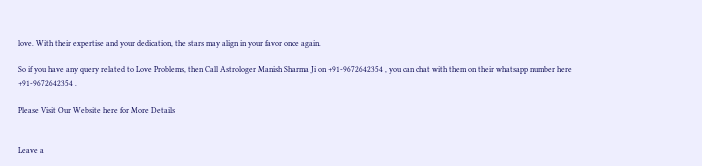love. With their expertise and your dedication, the stars may align in your favor once again.

So if you have any query related to Love Problems, then Call Astrologer Manish Sharma Ji on +91-9672642354 , you can chat with them on their whatsapp number here +91-9672642354 .

Please Visit Our Website here for More Details


Leave a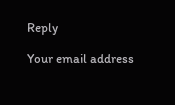Reply

Your email address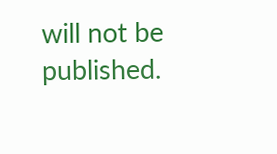will not be published.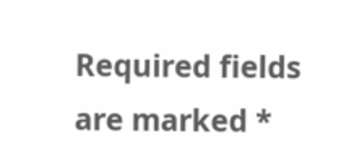Required fields are marked *